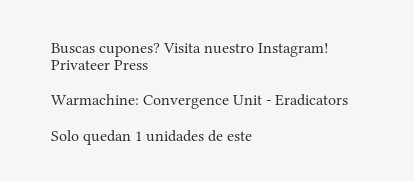Buscas cupones? Visita nuestro Instagram!
Privateer Press

Warmachine: Convergence Unit - Eradicators

Solo quedan 1 unidades de este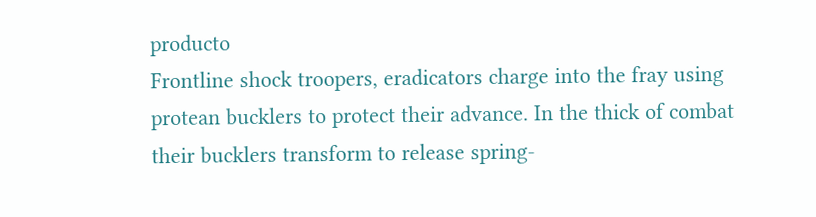producto
Frontline shock troopers, eradicators charge into the fray using protean bucklers to protect their advance. In the thick of combat their bucklers transform to release spring-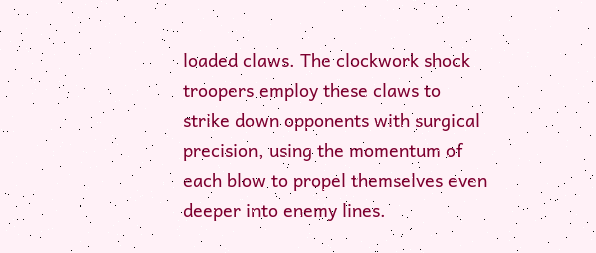loaded claws. The clockwork shock troopers employ these claws to strike down opponents with surgical precision, using the momentum of each blow to propel themselves even deeper into enemy lines.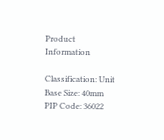Product Information

Classification: Unit
Base Size: 40mm
PIP Code: 36022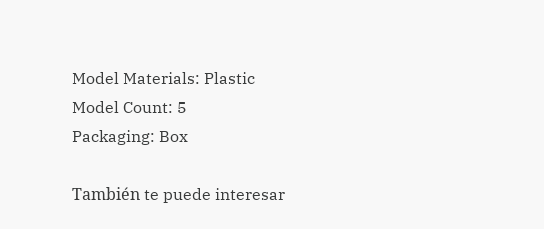Model Materials: Plastic
Model Count: 5
Packaging: Box

También te puede interesar